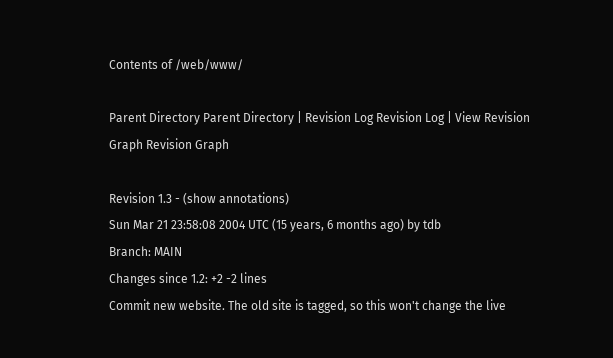Contents of /web/www/

Parent Directory Parent Directory | Revision Log Revision Log | View Revision Graph Revision Graph

Revision 1.3 - (show annotations)
Sun Mar 21 23:58:08 2004 UTC (15 years, 6 months ago) by tdb
Branch: MAIN
Changes since 1.2: +2 -2 lines
Commit new website. The old site is tagged, so this won't change the live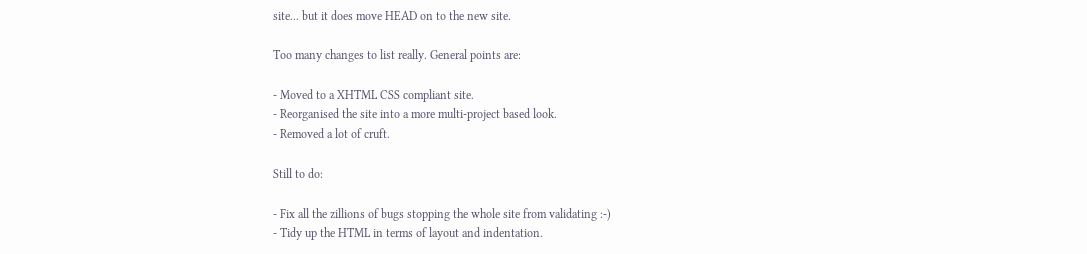site... but it does move HEAD on to the new site.

Too many changes to list really. General points are:

- Moved to a XHTML CSS compliant site.
- Reorganised the site into a more multi-project based look.
- Removed a lot of cruft.

Still to do:

- Fix all the zillions of bugs stopping the whole site from validating :-)
- Tidy up the HTML in terms of layout and indentation.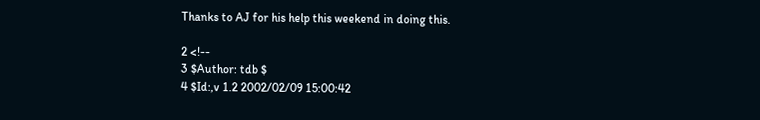Thanks to AJ for his help this weekend in doing this.

2 <!--
3 $Author: tdb $
4 $Id:,v 1.2 2002/02/09 15:00:42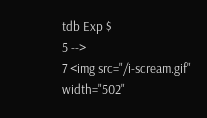tdb Exp $
5 -->
7 <img src="/i-scream.gif" width="502"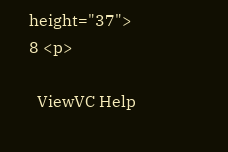height="37">
8 <p>

  ViewVC Help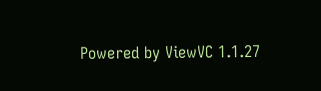Powered by ViewVC 1.1.27